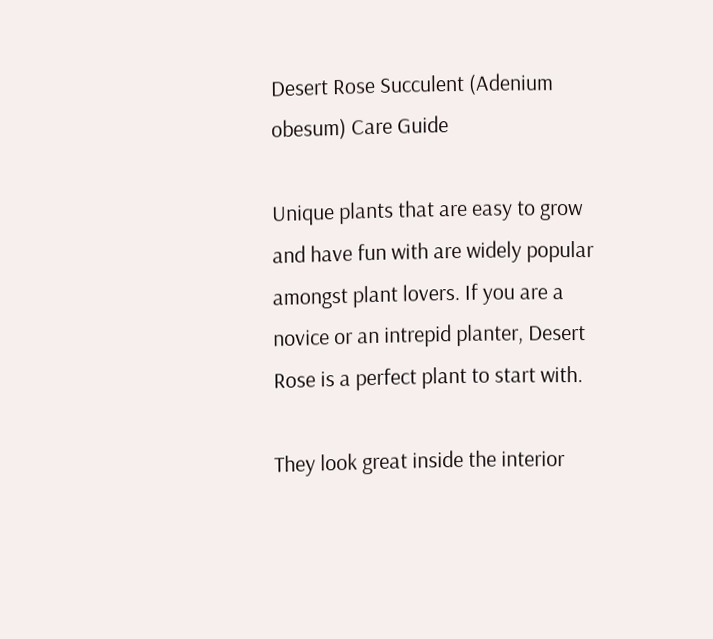Desert Rose Succulent (Adenium obesum) Care Guide

Unique plants that are easy to grow and have fun with are widely popular amongst plant lovers. If you are a novice or an intrepid planter, Desert Rose is a perfect plant to start with.

They look great inside the interior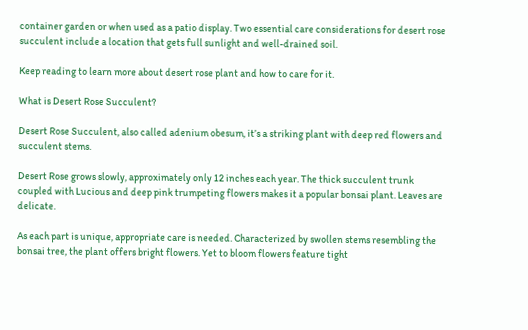container garden or when used as a patio display. Two essential care considerations for desert rose succulent include a location that gets full sunlight and well-drained soil.

Keep reading to learn more about desert rose plant and how to care for it.

What is Desert Rose Succulent?

Desert Rose Succulent, also called adenium obesum, it’s a striking plant with deep red flowers and succulent stems.

Desert Rose grows slowly, approximately only 12 inches each year. The thick succulent trunk coupled with Lucious and deep pink trumpeting flowers makes it a popular bonsai plant. Leaves are delicate.

As each part is unique, appropriate care is needed. Characterized by swollen stems resembling the bonsai tree, the plant offers bright flowers. Yet to bloom flowers feature tight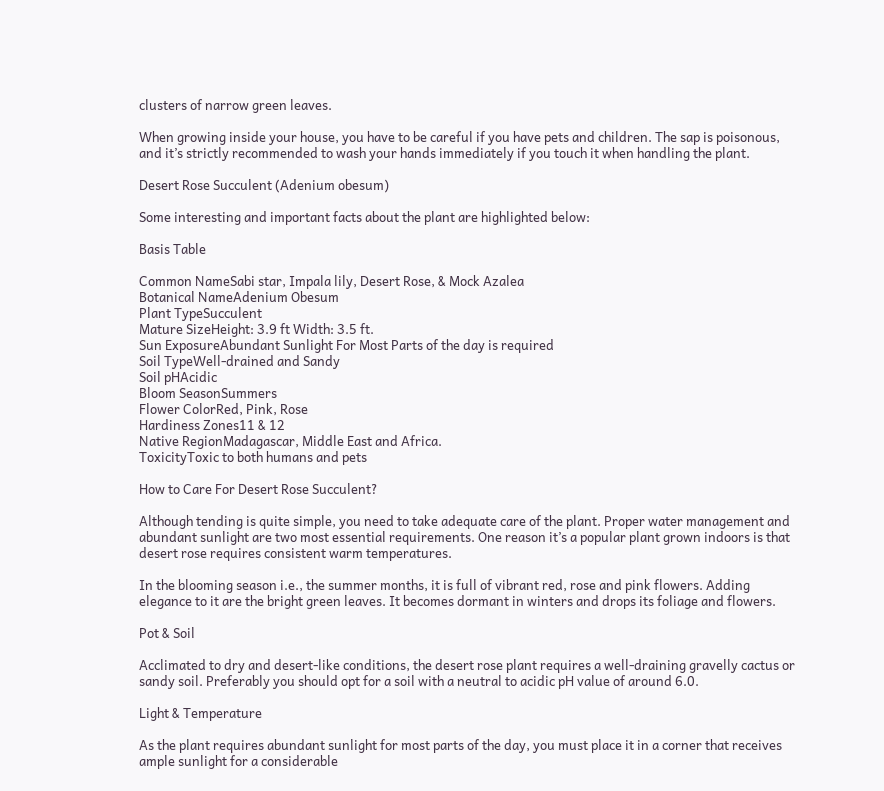clusters of narrow green leaves.

When growing inside your house, you have to be careful if you have pets and children. The sap is poisonous, and it’s strictly recommended to wash your hands immediately if you touch it when handling the plant.

Desert Rose Succulent (Adenium obesum)

Some interesting and important facts about the plant are highlighted below:

Basis Table

Common NameSabi star, Impala lily, Desert Rose, & Mock Azalea
Botanical NameAdenium Obesum
Plant TypeSucculent
Mature SizeHeight: 3.9 ft Width: 3.5 ft.
Sun ExposureAbundant Sunlight For Most Parts of the day is required
Soil TypeWell-drained and Sandy
Soil pHAcidic
Bloom SeasonSummers
Flower ColorRed, Pink, Rose
Hardiness Zones11 & 12
Native RegionMadagascar, Middle East and Africa.
ToxicityToxic to both humans and pets

How to Care For Desert Rose Succulent?

Although tending is quite simple, you need to take adequate care of the plant. Proper water management and abundant sunlight are two most essential requirements. One reason it’s a popular plant grown indoors is that desert rose requires consistent warm temperatures.

In the blooming season i.e., the summer months, it is full of vibrant red, rose and pink flowers. Adding elegance to it are the bright green leaves. It becomes dormant in winters and drops its foliage and flowers.

Pot & Soil

Acclimated to dry and desert-like conditions, the desert rose plant requires a well-draining gravelly cactus or sandy soil. Preferably you should opt for a soil with a neutral to acidic pH value of around 6.0.

Light & Temperature

As the plant requires abundant sunlight for most parts of the day, you must place it in a corner that receives ample sunlight for a considerable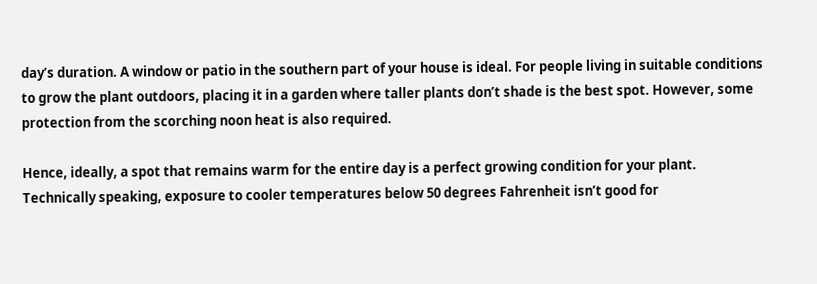day’s duration. A window or patio in the southern part of your house is ideal. For people living in suitable conditions to grow the plant outdoors, placing it in a garden where taller plants don’t shade is the best spot. However, some protection from the scorching noon heat is also required.

Hence, ideally, a spot that remains warm for the entire day is a perfect growing condition for your plant. Technically speaking, exposure to cooler temperatures below 50 degrees Fahrenheit isn’t good for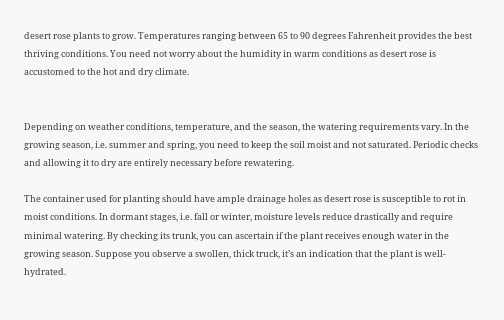desert rose plants to grow. Temperatures ranging between 65 to 90 degrees Fahrenheit provides the best thriving conditions. You need not worry about the humidity in warm conditions as desert rose is accustomed to the hot and dry climate.


Depending on weather conditions, temperature, and the season, the watering requirements vary. In the growing season, i.e. summer and spring, you need to keep the soil moist and not saturated. Periodic checks and allowing it to dry are entirely necessary before rewatering.

The container used for planting should have ample drainage holes as desert rose is susceptible to rot in moist conditions. In dormant stages, i.e. fall or winter, moisture levels reduce drastically and require minimal watering. By checking its trunk, you can ascertain if the plant receives enough water in the growing season. Suppose you observe a swollen, thick truck, it’s an indication that the plant is well-hydrated.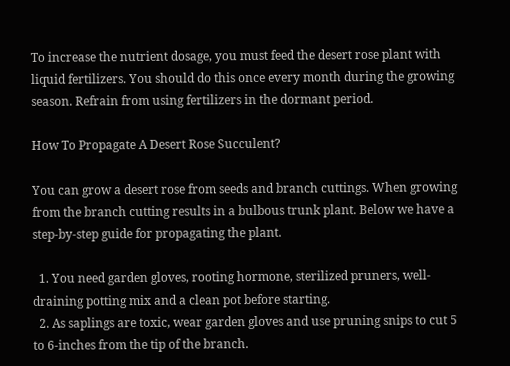To increase the nutrient dosage, you must feed the desert rose plant with liquid fertilizers. You should do this once every month during the growing season. Refrain from using fertilizers in the dormant period.

How To Propagate A Desert Rose Succulent?

You can grow a desert rose from seeds and branch cuttings. When growing from the branch cutting results in a bulbous trunk plant. Below we have a step-by-step guide for propagating the plant.

  1. You need garden gloves, rooting hormone, sterilized pruners, well-draining potting mix and a clean pot before starting.
  2. As saplings are toxic, wear garden gloves and use pruning snips to cut 5 to 6-inches from the tip of the branch.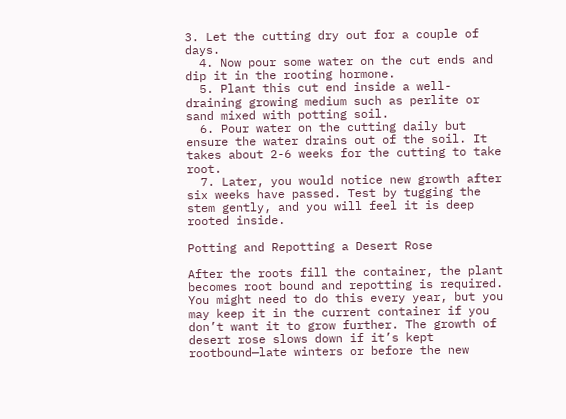3. Let the cutting dry out for a couple of days.
  4. Now pour some water on the cut ends and dip it in the rooting hormone.
  5. Plant this cut end inside a well-draining growing medium such as perlite or sand mixed with potting soil.
  6. Pour water on the cutting daily but ensure the water drains out of the soil. It takes about 2-6 weeks for the cutting to take root.
  7. Later, you would notice new growth after six weeks have passed. Test by tugging the stem gently, and you will feel it is deep rooted inside.

Potting and Repotting a Desert Rose

After the roots fill the container, the plant becomes root bound and repotting is required. You might need to do this every year, but you may keep it in the current container if you don’t want it to grow further. The growth of desert rose slows down if it’s kept rootbound—late winters or before the new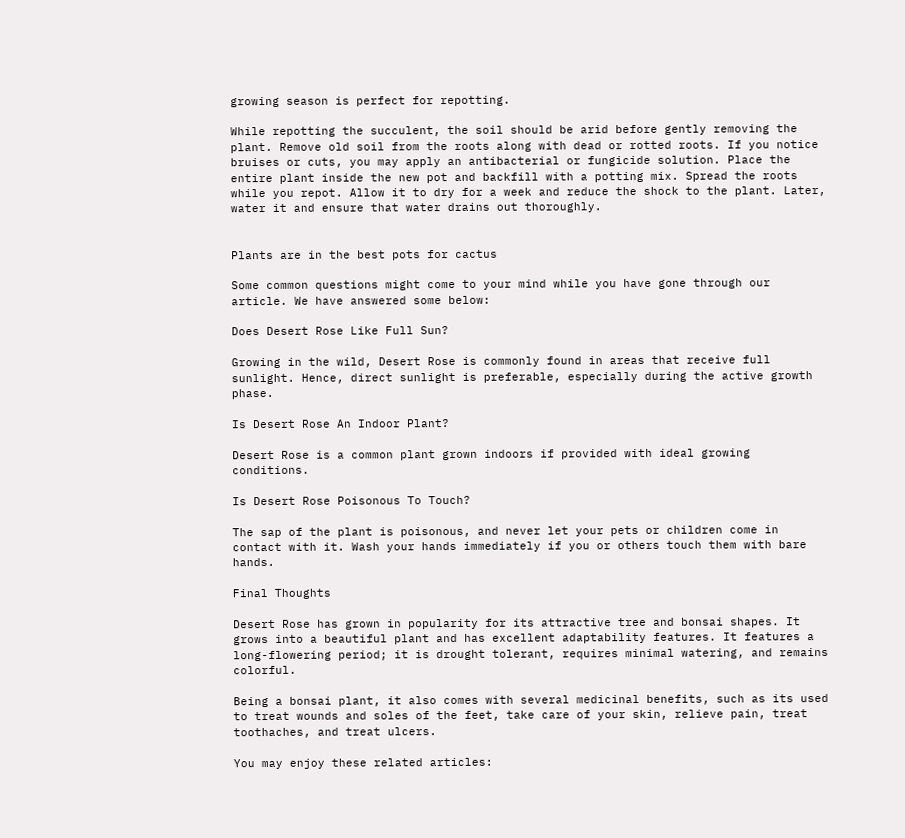growing season is perfect for repotting.

While repotting the succulent, the soil should be arid before gently removing the plant. Remove old soil from the roots along with dead or rotted roots. If you notice bruises or cuts, you may apply an antibacterial or fungicide solution. Place the entire plant inside the new pot and backfill with a potting mix. Spread the roots while you repot. Allow it to dry for a week and reduce the shock to the plant. Later, water it and ensure that water drains out thoroughly.


Plants are in the best pots for cactus

Some common questions might come to your mind while you have gone through our article. We have answered some below:

Does Desert Rose Like Full Sun?

Growing in the wild, Desert Rose is commonly found in areas that receive full sunlight. Hence, direct sunlight is preferable, especially during the active growth phase.

Is Desert Rose An Indoor Plant?

Desert Rose is a common plant grown indoors if provided with ideal growing conditions.

Is Desert Rose Poisonous To Touch?

The sap of the plant is poisonous, and never let your pets or children come in contact with it. Wash your hands immediately if you or others touch them with bare hands.

Final Thoughts

Desert Rose has grown in popularity for its attractive tree and bonsai shapes. It grows into a beautiful plant and has excellent adaptability features. It features a long-flowering period; it is drought tolerant, requires minimal watering, and remains colorful.

Being a bonsai plant, it also comes with several medicinal benefits, such as its used to treat wounds and soles of the feet, take care of your skin, relieve pain, treat toothaches, and treat ulcers.

You may enjoy these related articles: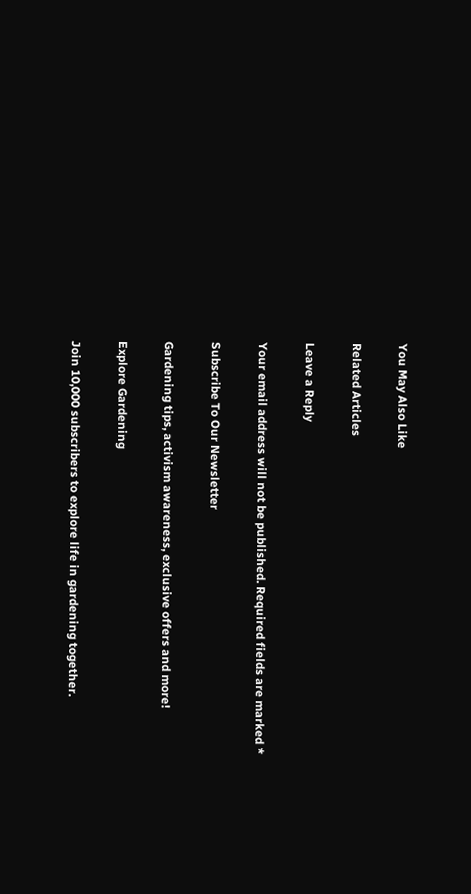You May Also Like

Related Articles

Leave a Reply

Your email address will not be published. Required fields are marked *

Subscribe To Our Newsletter

Gardening tips, activism awareness, exclusive offers and more!

Explore Gardening

Join 10,000 subscribers to explore life in gardening together.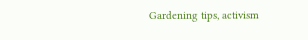Gardening tips, activism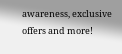awareness, exclusive offers and more!